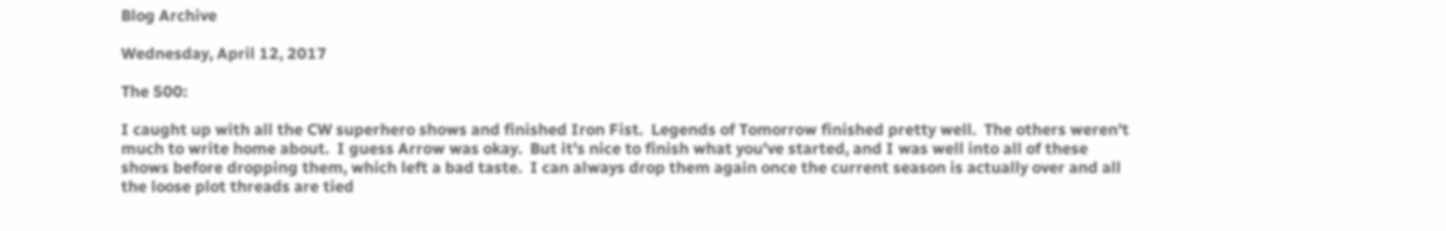Blog Archive

Wednesday, April 12, 2017

The 500:

I caught up with all the CW superhero shows and finished Iron Fist.  Legends of Tomorrow finished pretty well.  The others weren't much to write home about.  I guess Arrow was okay.  But it's nice to finish what you've started, and I was well into all of these shows before dropping them, which left a bad taste.  I can always drop them again once the current season is actually over and all the loose plot threads are tied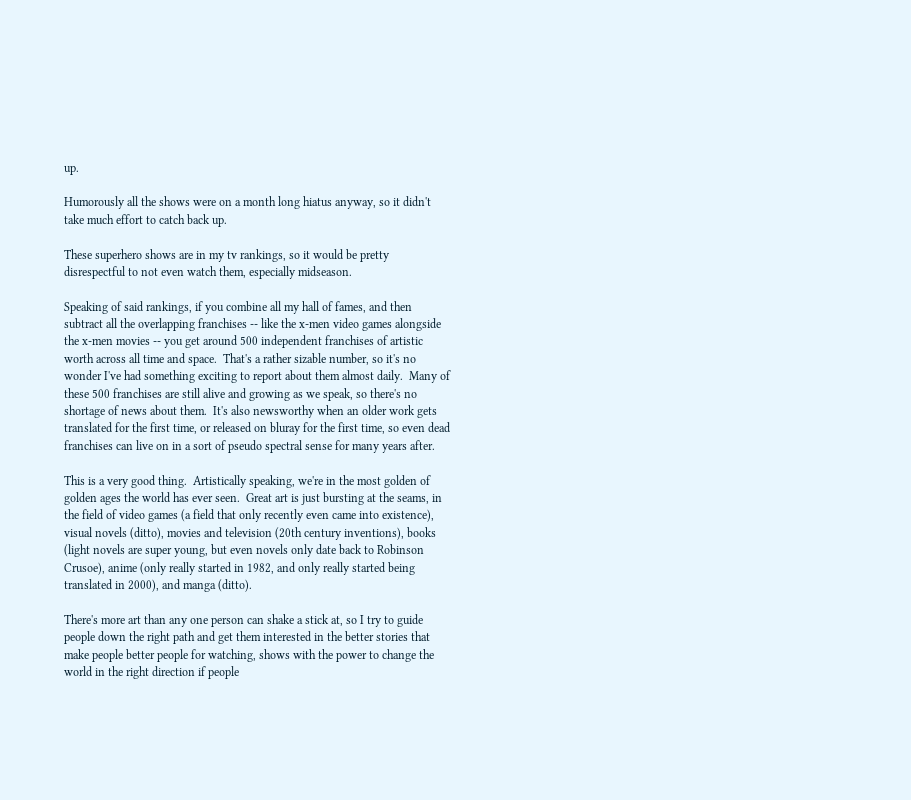up.

Humorously all the shows were on a month long hiatus anyway, so it didn't take much effort to catch back up.

These superhero shows are in my tv rankings, so it would be pretty disrespectful to not even watch them, especially midseason.

Speaking of said rankings, if you combine all my hall of fames, and then subtract all the overlapping franchises -- like the x-men video games alongside the x-men movies -- you get around 500 independent franchises of artistic worth across all time and space.  That's a rather sizable number, so it's no wonder I've had something exciting to report about them almost daily.  Many of these 500 franchises are still alive and growing as we speak, so there's no shortage of news about them.  It's also newsworthy when an older work gets translated for the first time, or released on bluray for the first time, so even dead franchises can live on in a sort of pseudo spectral sense for many years after.

This is a very good thing.  Artistically speaking, we're in the most golden of golden ages the world has ever seen.  Great art is just bursting at the seams, in the field of video games (a field that only recently even came into existence), visual novels (ditto), movies and television (20th century inventions), books (light novels are super young, but even novels only date back to Robinson Crusoe), anime (only really started in 1982, and only really started being translated in 2000), and manga (ditto).

There's more art than any one person can shake a stick at, so I try to guide people down the right path and get them interested in the better stories that make people better people for watching, shows with the power to change the world in the right direction if people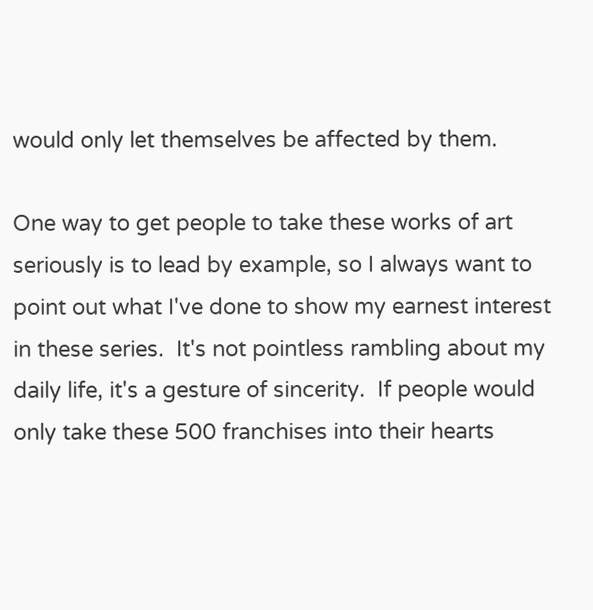would only let themselves be affected by them.

One way to get people to take these works of art seriously is to lead by example, so I always want to point out what I've done to show my earnest interest in these series.  It's not pointless rambling about my daily life, it's a gesture of sincerity.  If people would only take these 500 franchises into their hearts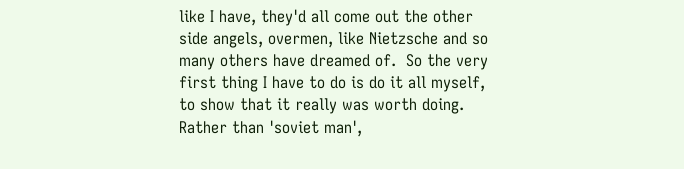like I have, they'd all come out the other side angels, overmen, like Nietzsche and so many others have dreamed of.  So the very first thing I have to do is do it all myself, to show that it really was worth doing.  Rather than 'soviet man',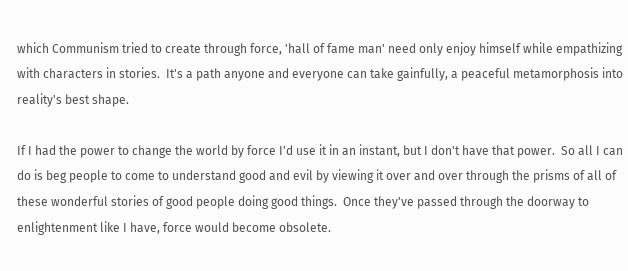which Communism tried to create through force, 'hall of fame man' need only enjoy himself while empathizing with characters in stories.  It's a path anyone and everyone can take gainfully, a peaceful metamorphosis into reality's best shape.

If I had the power to change the world by force I'd use it in an instant, but I don't have that power.  So all I can do is beg people to come to understand good and evil by viewing it over and over through the prisms of all of these wonderful stories of good people doing good things.  Once they've passed through the doorway to enlightenment like I have, force would become obsolete.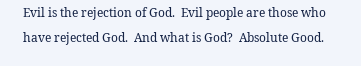Evil is the rejection of God.  Evil people are those who have rejected God.  And what is God?  Absolute Good.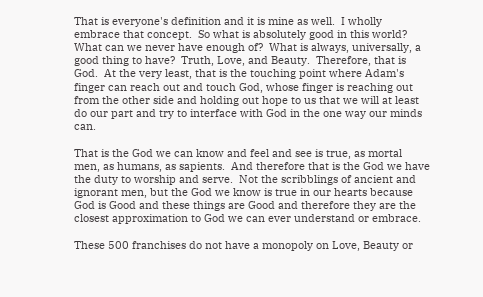That is everyone's definition and it is mine as well.  I wholly embrace that concept.  So what is absolutely good in this world?  What can we never have enough of?  What is always, universally, a good thing to have?  Truth, Love, and Beauty.  Therefore, that is God.  At the very least, that is the touching point where Adam's finger can reach out and touch God, whose finger is reaching out from the other side and holding out hope to us that we will at least do our part and try to interface with God in the one way our minds can.

That is the God we can know and feel and see is true, as mortal men, as humans, as sapients.  And therefore that is the God we have the duty to worship and serve.  Not the scribblings of ancient and ignorant men, but the God we know is true in our hearts because God is Good and these things are Good and therefore they are the closest approximation to God we can ever understand or embrace.

These 500 franchises do not have a monopoly on Love, Beauty or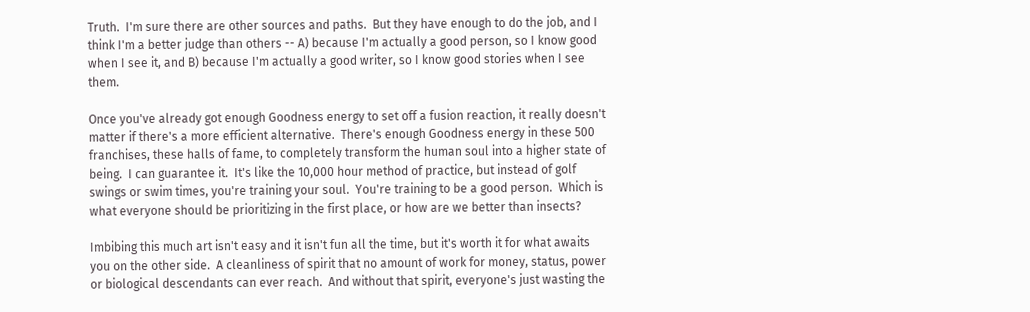Truth.  I'm sure there are other sources and paths.  But they have enough to do the job, and I think I'm a better judge than others -- A) because I'm actually a good person, so I know good when I see it, and B) because I'm actually a good writer, so I know good stories when I see them.

Once you've already got enough Goodness energy to set off a fusion reaction, it really doesn't matter if there's a more efficient alternative.  There's enough Goodness energy in these 500 franchises, these halls of fame, to completely transform the human soul into a higher state of being.  I can guarantee it.  It's like the 10,000 hour method of practice, but instead of golf swings or swim times, you're training your soul.  You're training to be a good person.  Which is what everyone should be prioritizing in the first place, or how are we better than insects?

Imbibing this much art isn't easy and it isn't fun all the time, but it's worth it for what awaits you on the other side.  A cleanliness of spirit that no amount of work for money, status, power or biological descendants can ever reach.  And without that spirit, everyone's just wasting the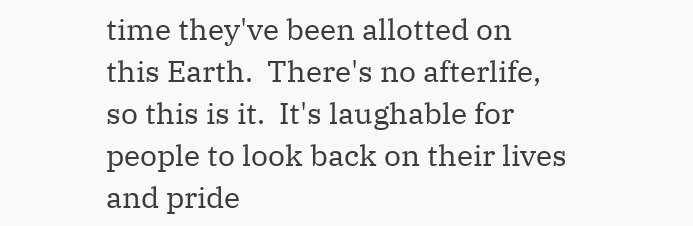time they've been allotted on this Earth.  There's no afterlife, so this is it.  It's laughable for people to look back on their lives and pride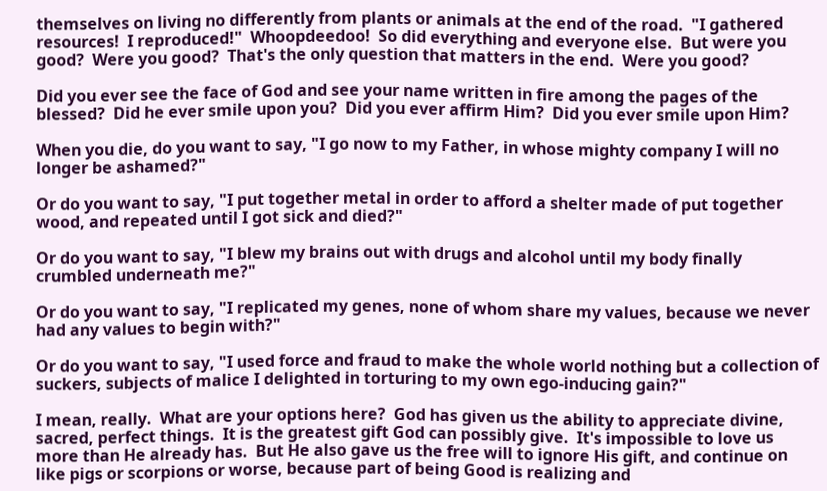themselves on living no differently from plants or animals at the end of the road.  "I gathered resources!  I reproduced!"  Whoopdeedoo!  So did everything and everyone else.  But were you good?  Were you good?  That's the only question that matters in the end.  Were you good?

Did you ever see the face of God and see your name written in fire among the pages of the blessed?  Did he ever smile upon you?  Did you ever affirm Him?  Did you ever smile upon Him?

When you die, do you want to say, "I go now to my Father, in whose mighty company I will no longer be ashamed?"

Or do you want to say, "I put together metal in order to afford a shelter made of put together wood, and repeated until I got sick and died?"

Or do you want to say, "I blew my brains out with drugs and alcohol until my body finally crumbled underneath me?"

Or do you want to say, "I replicated my genes, none of whom share my values, because we never had any values to begin with?"

Or do you want to say, "I used force and fraud to make the whole world nothing but a collection of suckers, subjects of malice I delighted in torturing to my own ego-inducing gain?"

I mean, really.  What are your options here?  God has given us the ability to appreciate divine, sacred, perfect things.  It is the greatest gift God can possibly give.  It's impossible to love us more than He already has.  But He also gave us the free will to ignore His gift, and continue on like pigs or scorpions or worse, because part of being Good is realizing and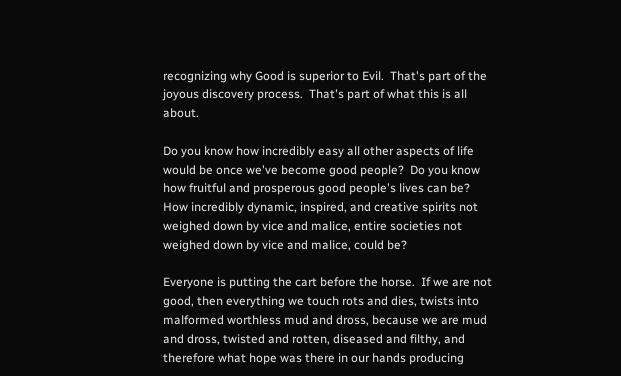recognizing why Good is superior to Evil.  That's part of the joyous discovery process.  That's part of what this is all about.

Do you know how incredibly easy all other aspects of life would be once we've become good people?  Do you know how fruitful and prosperous good people's lives can be?  How incredibly dynamic, inspired, and creative spirits not weighed down by vice and malice, entire societies not weighed down by vice and malice, could be?

Everyone is putting the cart before the horse.  If we are not good, then everything we touch rots and dies, twists into malformed worthless mud and dross, because we are mud and dross, twisted and rotten, diseased and filthy, and therefore what hope was there in our hands producing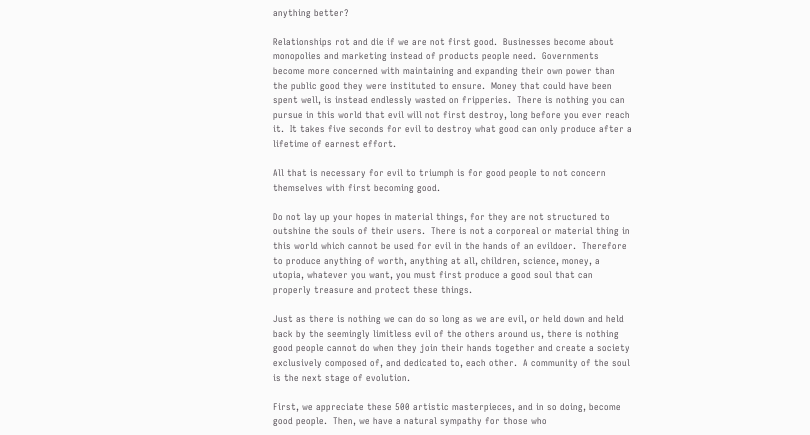anything better?

Relationships rot and die if we are not first good.  Businesses become about monopolies and marketing instead of products people need.  Governments become more concerned with maintaining and expanding their own power than the public good they were instituted to ensure.  Money that could have been spent well, is instead endlessly wasted on fripperies.  There is nothing you can pursue in this world that evil will not first destroy, long before you ever reach it.  It takes five seconds for evil to destroy what good can only produce after a lifetime of earnest effort.

All that is necessary for evil to triumph is for good people to not concern themselves with first becoming good.

Do not lay up your hopes in material things, for they are not structured to outshine the souls of their users.  There is not a corporeal or material thing in this world which cannot be used for evil in the hands of an evildoer.  Therefore to produce anything of worth, anything at all, children, science, money, a utopia, whatever you want, you must first produce a good soul that can properly treasure and protect these things.

Just as there is nothing we can do so long as we are evil, or held down and held back by the seemingly limitless evil of the others around us, there is nothing good people cannot do when they join their hands together and create a society exclusively composed of, and dedicated to, each other.  A community of the soul is the next stage of evolution.

First, we appreciate these 500 artistic masterpieces, and in so doing, become good people.  Then, we have a natural sympathy for those who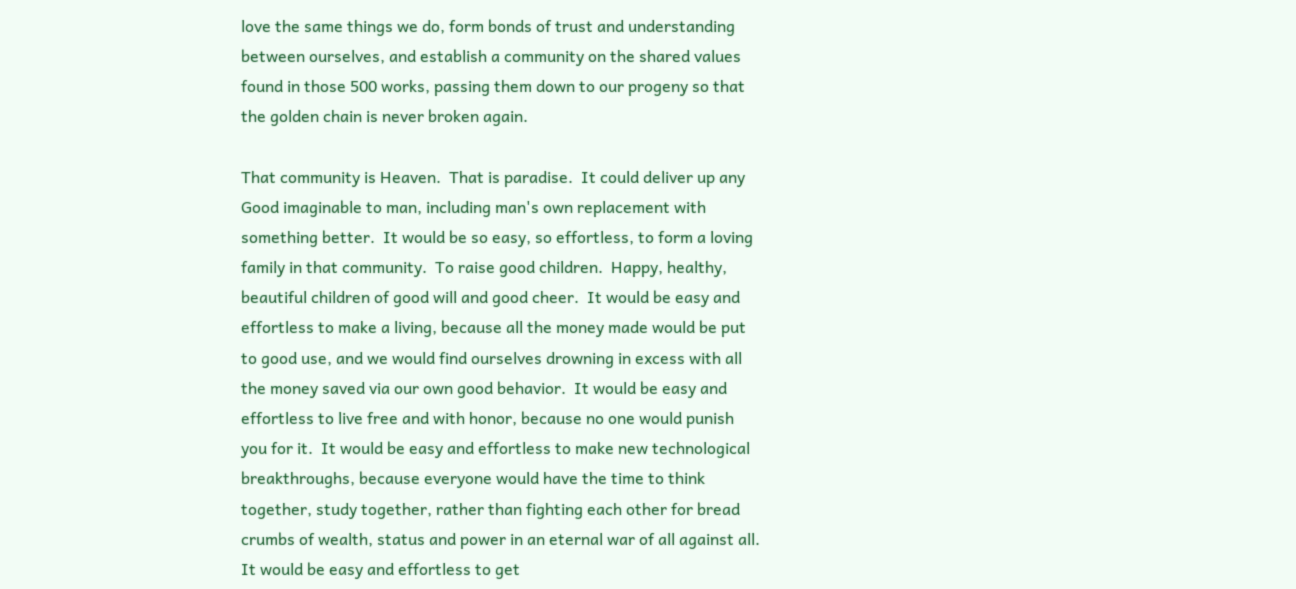love the same things we do, form bonds of trust and understanding between ourselves, and establish a community on the shared values found in those 500 works, passing them down to our progeny so that the golden chain is never broken again.

That community is Heaven.  That is paradise.  It could deliver up any Good imaginable to man, including man's own replacement with something better.  It would be so easy, so effortless, to form a loving family in that community.  To raise good children.  Happy, healthy, beautiful children of good will and good cheer.  It would be easy and effortless to make a living, because all the money made would be put to good use, and we would find ourselves drowning in excess with all the money saved via our own good behavior.  It would be easy and effortless to live free and with honor, because no one would punish you for it.  It would be easy and effortless to make new technological breakthroughs, because everyone would have the time to think together, study together, rather than fighting each other for bread crumbs of wealth, status and power in an eternal war of all against all.  It would be easy and effortless to get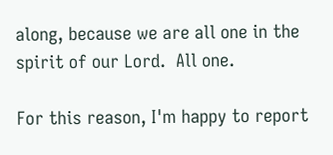along, because we are all one in the spirit of our Lord.  All one.

For this reason, I'm happy to report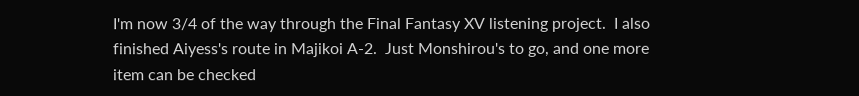I'm now 3/4 of the way through the Final Fantasy XV listening project.  I also finished Aiyess's route in Majikoi A-2.  Just Monshirou's to go, and one more item can be checked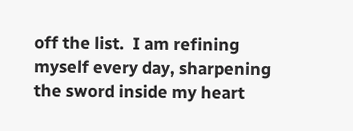off the list.  I am refining myself every day, sharpening the sword inside my heart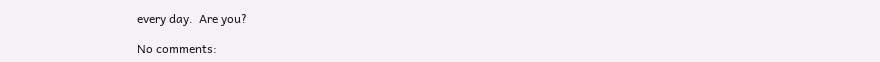every day.  Are you?

No comments: